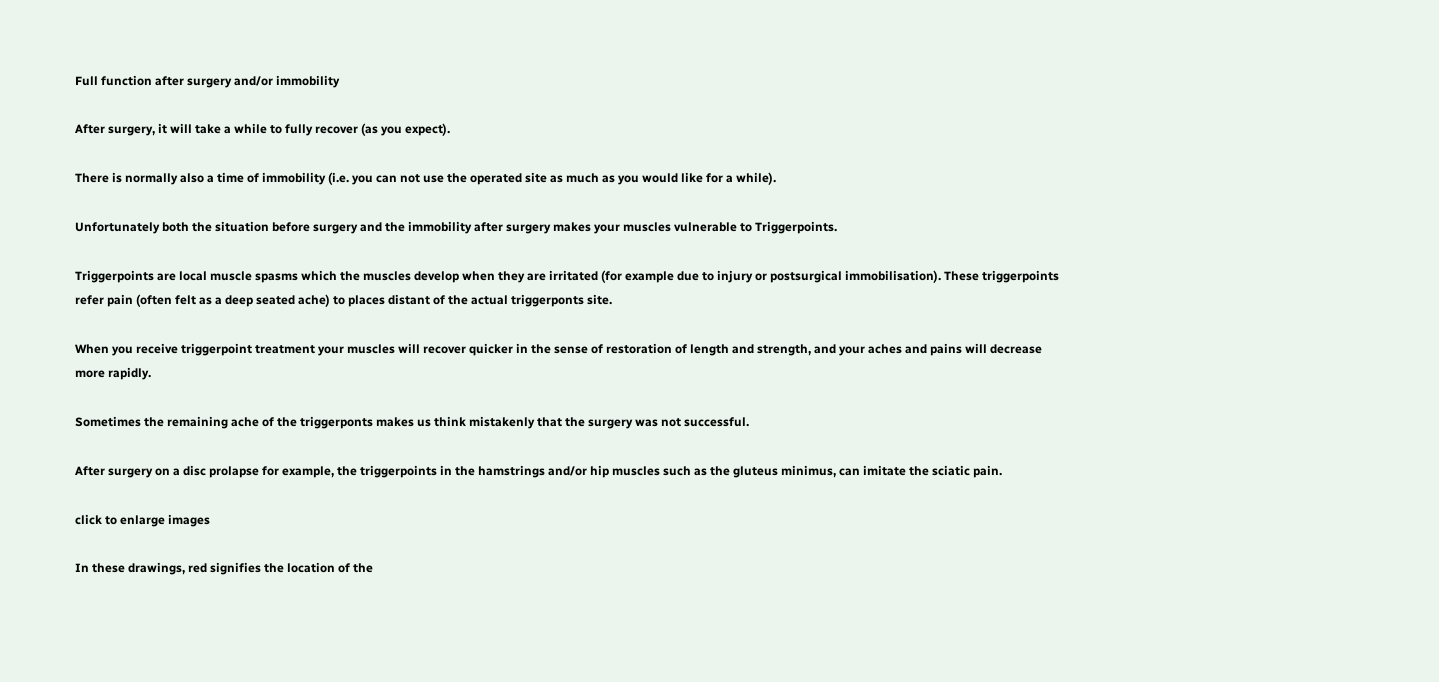Full function after surgery and/or immobility

After surgery, it will take a while to fully recover (as you expect).

There is normally also a time of immobility (i.e. you can not use the operated site as much as you would like for a while).

Unfortunately both the situation before surgery and the immobility after surgery makes your muscles vulnerable to Triggerpoints.

Triggerpoints are local muscle spasms which the muscles develop when they are irritated (for example due to injury or postsurgical immobilisation). These triggerpoints refer pain (often felt as a deep seated ache) to places distant of the actual triggerponts site.

When you receive triggerpoint treatment your muscles will recover quicker in the sense of restoration of length and strength, and your aches and pains will decrease more rapidly.

Sometimes the remaining ache of the triggerponts makes us think mistakenly that the surgery was not successful.

After surgery on a disc prolapse for example, the triggerpoints in the hamstrings and/or hip muscles such as the gluteus minimus, can imitate the sciatic pain.

click to enlarge images

In these drawings, red signifies the location of the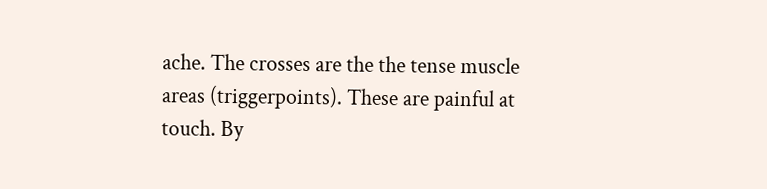ache. The crosses are the the tense muscle areas (triggerpoints). These are painful at touch. By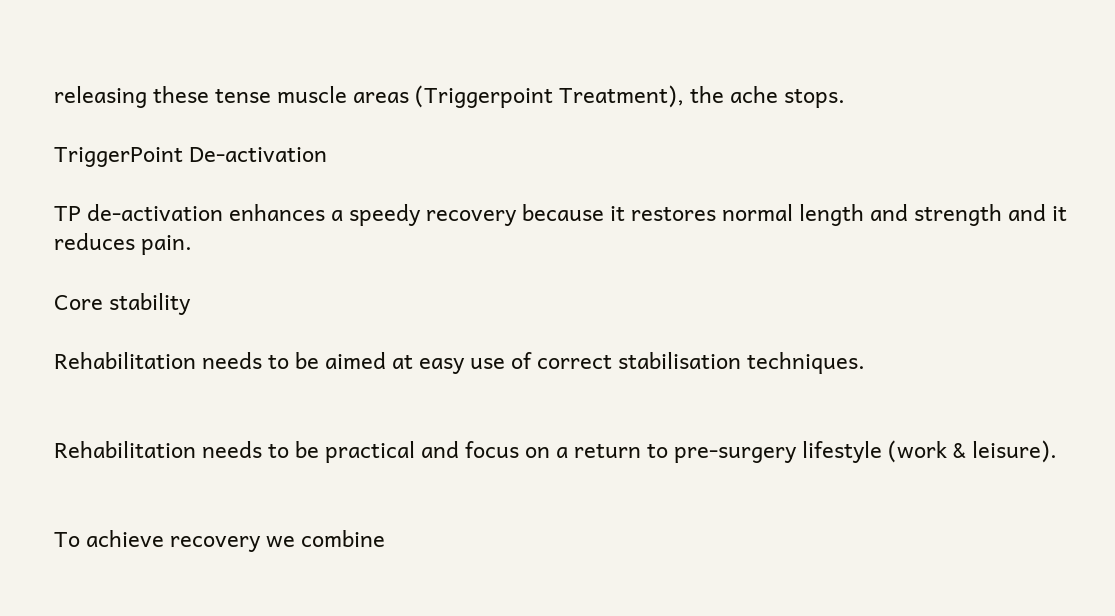releasing these tense muscle areas (Triggerpoint Treatment), the ache stops.

TriggerPoint De-activation

TP de-activation enhances a speedy recovery because it restores normal length and strength and it reduces pain.

Core stability

Rehabilitation needs to be aimed at easy use of correct stabilisation techniques.


Rehabilitation needs to be practical and focus on a return to pre-surgery lifestyle (work & leisure).


To achieve recovery we combine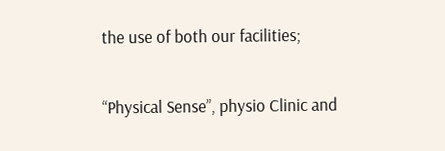the use of both our facilities;

“Physical Sense”, physio Clinic and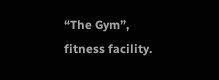“The Gym”, fitness facility.